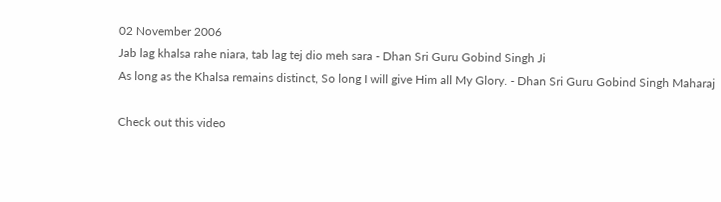02 November 2006
Jab lag khalsa rahe niara, tab lag tej dio meh sara - Dhan Sri Guru Gobind Singh Ji
As long as the Khalsa remains distinct, So long I will give Him all My Glory. - Dhan Sri Guru Gobind Singh Maharaj

Check out this video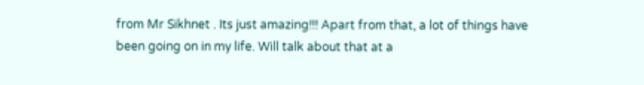from Mr Sikhnet . Its just amazing!!! Apart from that, a lot of things have been going on in my life. Will talk about that at a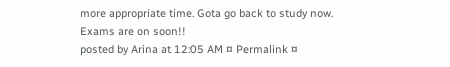more appropriate time. Gota go back to study now. Exams are on soon!!
posted by Arina at 12:05 AM ¤ Permalink ¤